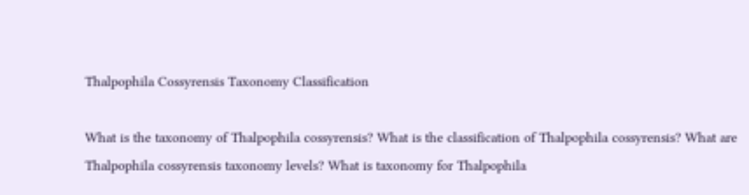Thalpophila Cossyrensis Taxonomy Classification

What is the taxonomy of Thalpophila cossyrensis? What is the classification of Thalpophila cossyrensis? What are Thalpophila cossyrensis taxonomy levels? What is taxonomy for Thalpophila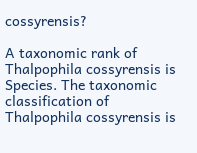cossyrensis?

A taxonomic rank of Thalpophila cossyrensis is Species. The taxonomic classification of Thalpophila cossyrensis is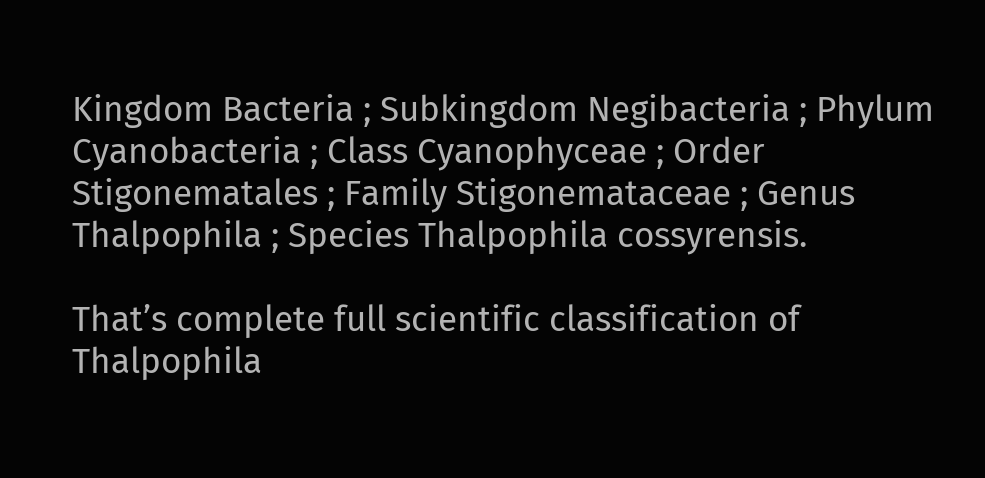Kingdom Bacteria ; Subkingdom Negibacteria ; Phylum Cyanobacteria ; Class Cyanophyceae ; Order Stigonematales ; Family Stigonemataceae ; Genus Thalpophila ; Species Thalpophila cossyrensis.

That’s complete full scientific classification of Thalpophila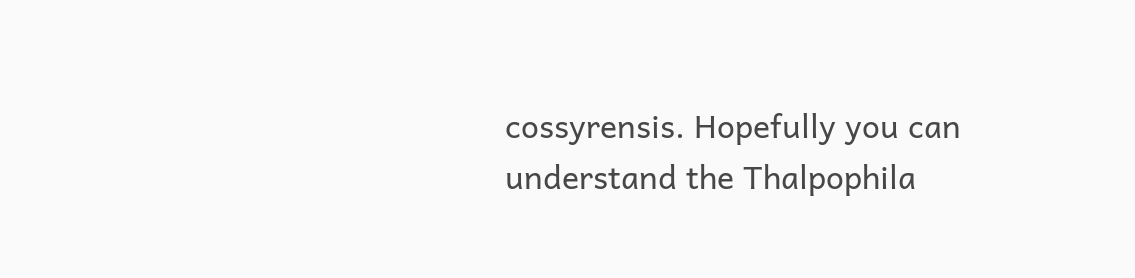cossyrensis. Hopefully you can understand the Thalpophila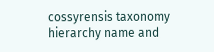cossyrensis taxonomy hierarchy name and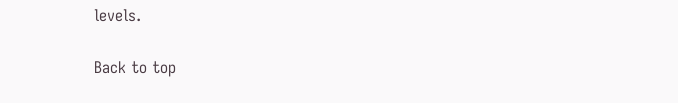levels.

Back to top